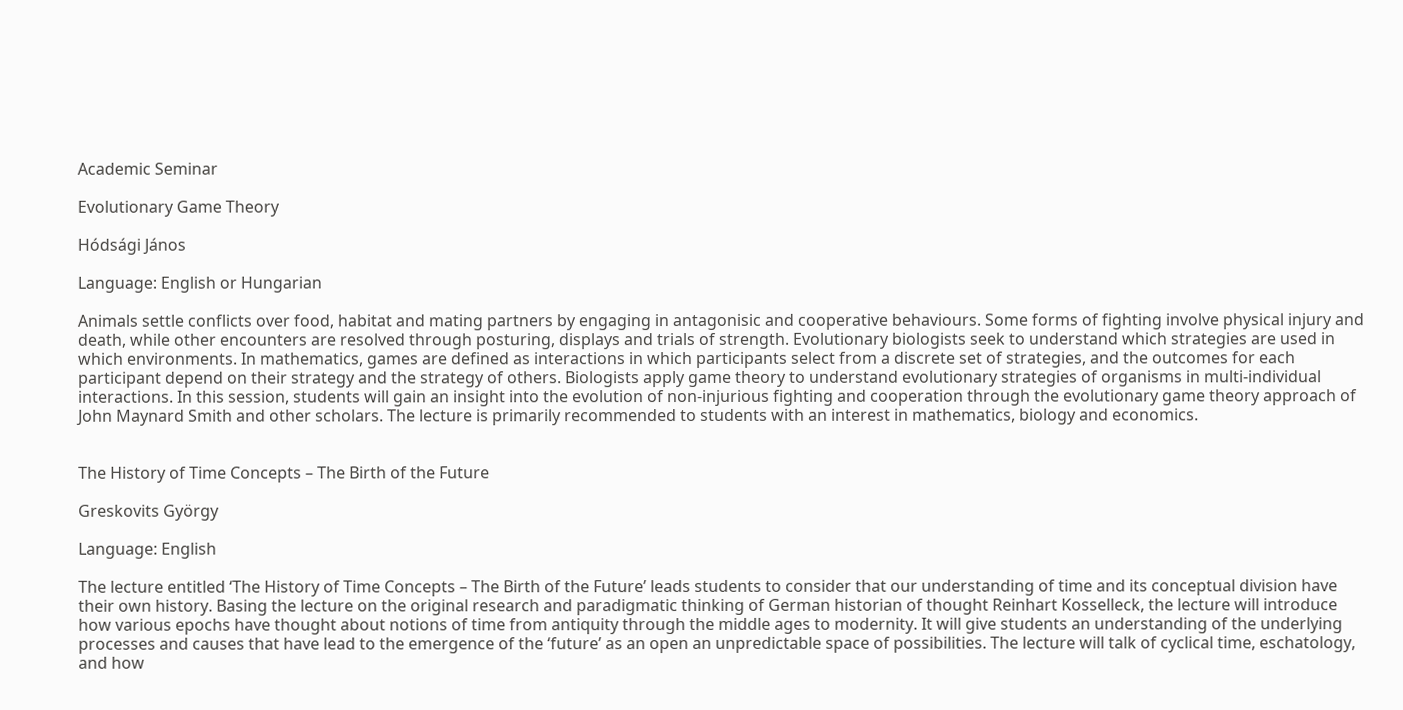Academic Seminar

Evolutionary Game Theory

Hódsági János

Language: English or Hungarian

Animals settle conflicts over food, habitat and mating partners by engaging in antagonisic and cooperative behaviours. Some forms of fighting involve physical injury and death, while other encounters are resolved through posturing, displays and trials of strength. Evolutionary biologists seek to understand which strategies are used in which environments. In mathematics, games are defined as interactions in which participants select from a discrete set of strategies, and the outcomes for each participant depend on their strategy and the strategy of others. Biologists apply game theory to understand evolutionary strategies of organisms in multi-individual interactions. In this session, students will gain an insight into the evolution of non-injurious fighting and cooperation through the evolutionary game theory approach of John Maynard Smith and other scholars. The lecture is primarily recommended to students with an interest in mathematics, biology and economics.


The History of Time Concepts – The Birth of the Future

Greskovits György

Language: English

The lecture entitled ‘The History of Time Concepts – The Birth of the Future’ leads students to consider that our understanding of time and its conceptual division have their own history. Basing the lecture on the original research and paradigmatic thinking of German historian of thought Reinhart Kosselleck, the lecture will introduce how various epochs have thought about notions of time from antiquity through the middle ages to modernity. It will give students an understanding of the underlying processes and causes that have lead to the emergence of the ‘future’ as an open an unpredictable space of possibilities. The lecture will talk of cyclical time, eschatology, and how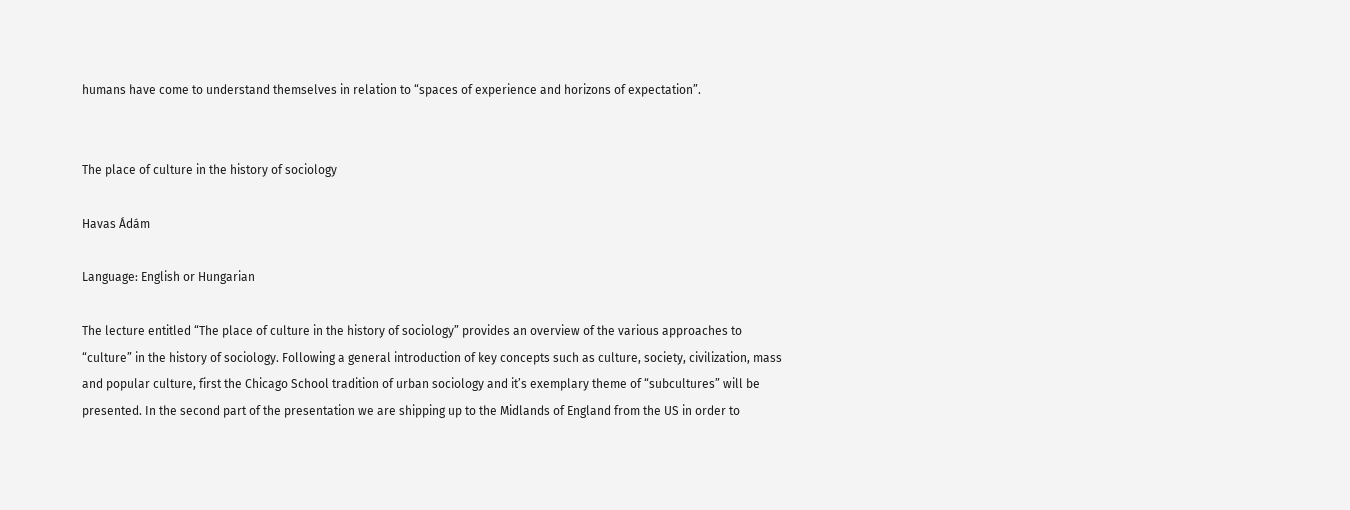humans have come to understand themselves in relation to “spaces of experience and horizons of expectation”.


The place of culture in the history of sociology

Havas Ádám

Language: English or Hungarian

The lecture entitled “The place of culture in the history of sociology” provides an overview of the various approaches to “culture” in the history of sociology. Following a general introduction of key concepts such as culture, society, civilization, mass and popular culture, first the Chicago School tradition of urban sociology and it’s exemplary theme of “subcultures” will be presented. In the second part of the presentation we are shipping up to the Midlands of England from the US in order to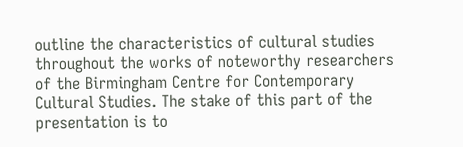outline the characteristics of cultural studies throughout the works of noteworthy researchers of the Birmingham Centre for Contemporary Cultural Studies. The stake of this part of the presentation is to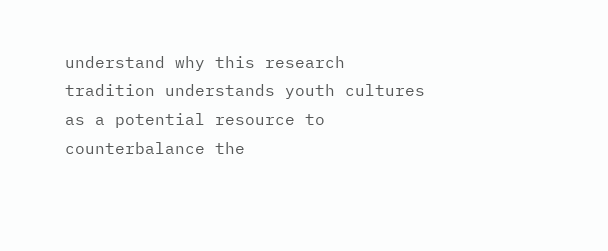understand why this research tradition understands youth cultures as a potential resource to counterbalance the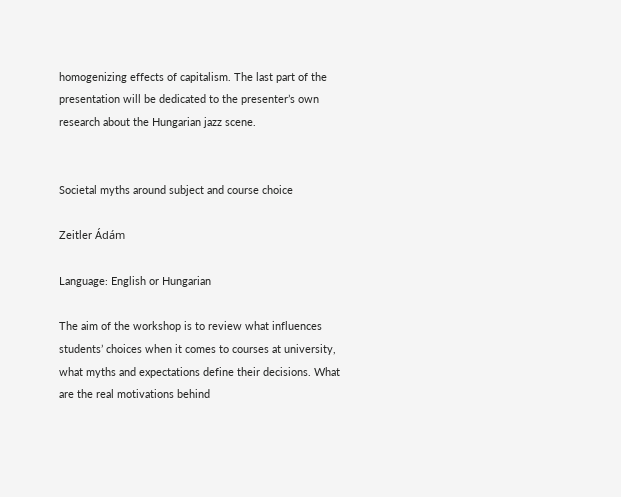homogenizing effects of capitalism. The last part of the presentation will be dedicated to the presenter’s own research about the Hungarian jazz scene.


Societal myths around subject and course choice

Zeitler Ádám

Language: English or Hungarian

The aim of the workshop is to review what influences students’ choices when it comes to courses at university, what myths and expectations define their decisions. What are the real motivations behind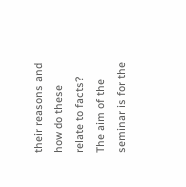their reasons and how do these relate to facts? The aim of the seminar is for the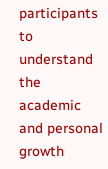participants to understand the academic and personal growth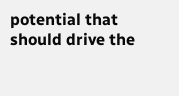potential that should drive the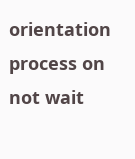orientation process on not wait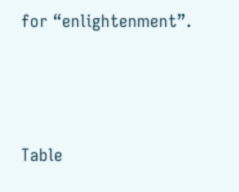for “enlightenment”.




Table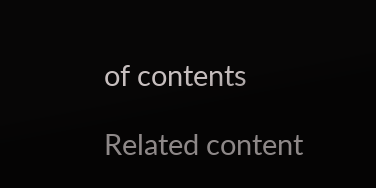of contents

Related content